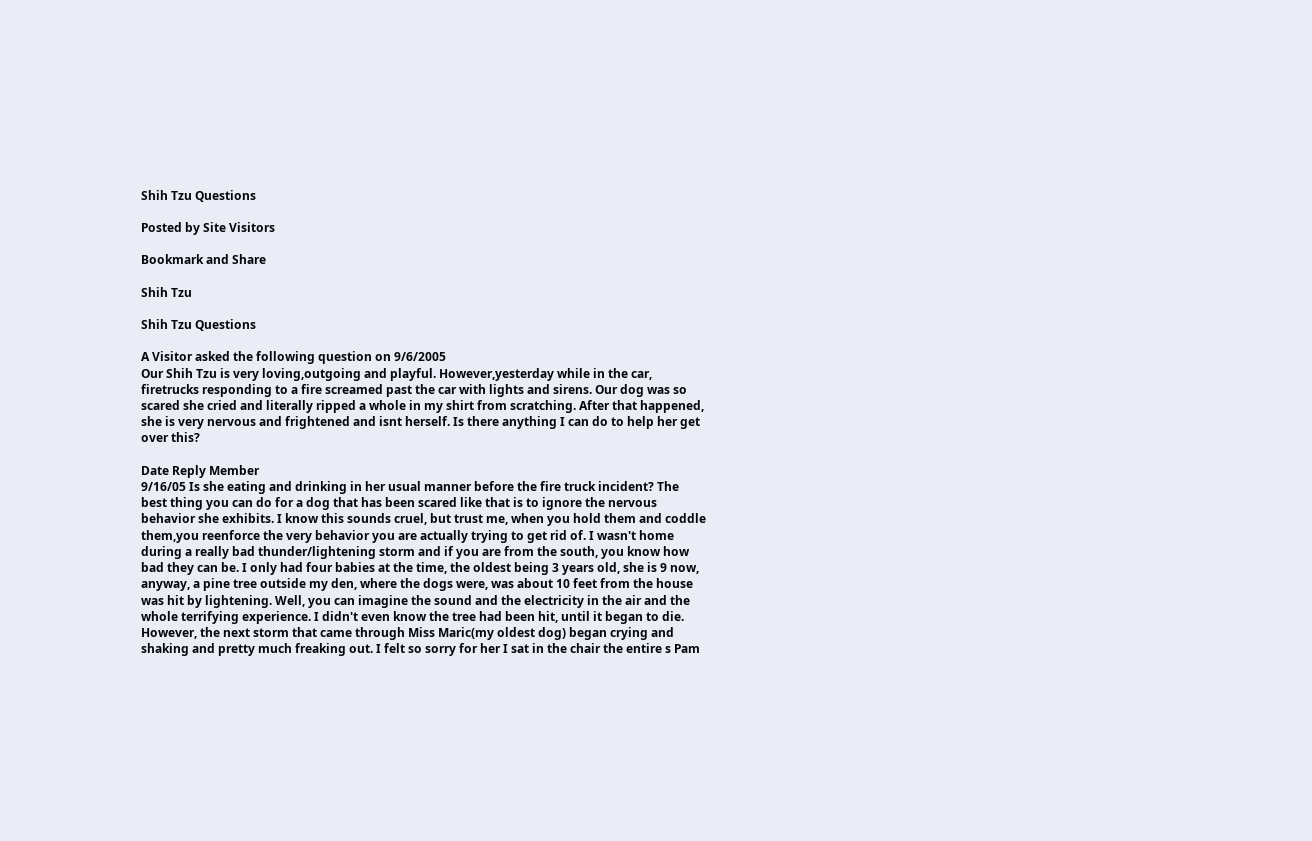Shih Tzu Questions

Posted by Site Visitors

Bookmark and Share

Shih Tzu

Shih Tzu Questions

A Visitor asked the following question on 9/6/2005
Our Shih Tzu is very loving,outgoing and playful. However,yesterday while in the car, firetrucks responding to a fire screamed past the car with lights and sirens. Our dog was so scared she cried and literally ripped a whole in my shirt from scratching. After that happened, she is very nervous and frightened and isnt herself. Is there anything I can do to help her get over this?

Date Reply Member
9/16/05 Is she eating and drinking in her usual manner before the fire truck incident? The best thing you can do for a dog that has been scared like that is to ignore the nervous behavior she exhibits. I know this sounds cruel, but trust me, when you hold them and coddle them,you reenforce the very behavior you are actually trying to get rid of. I wasn't home during a really bad thunder/lightening storm and if you are from the south, you know how bad they can be. I only had four babies at the time, the oldest being 3 years old, she is 9 now, anyway, a pine tree outside my den, where the dogs were, was about 10 feet from the house was hit by lightening. Well, you can imagine the sound and the electricity in the air and the whole terrifying experience. I didn't even know the tree had been hit, until it began to die. However, the next storm that came through Miss Maric(my oldest dog) began crying and shaking and pretty much freaking out. I felt so sorry for her I sat in the chair the entire s Pam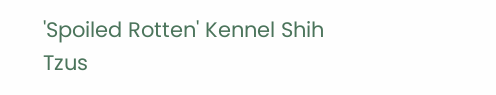'Spoiled Rotten' Kennel Shih Tzus